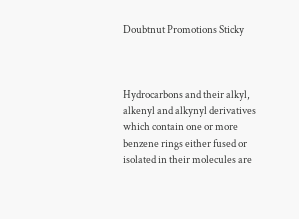Doubtnut Promotions Sticky



Hydrocarbons and their alkyl, alkenyl and alkynyl derivatives which contain one or more benzene rings either fused or isolated in their molecules are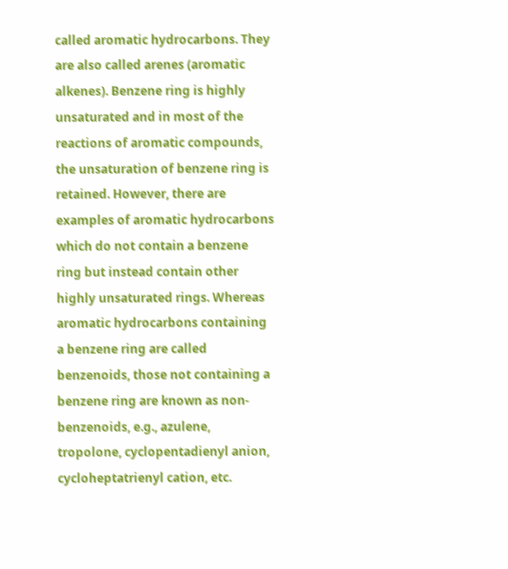called aromatic hydrocarbons. They are also called arenes (aromatic alkenes). Benzene ring is highly unsaturated and in most of the reactions of aromatic compounds, the unsaturation of benzene ring is retained. However, there are examples of aromatic hydrocarbons which do not contain a benzene ring but instead contain other highly unsaturated rings. Whereas aromatic hydrocarbons containing a benzene ring are called benzenoids, those not containing a benzene ring are known as non-benzenoids, e.g., azulene, tropolone, cyclopentadienyl anion, cycloheptatrienyl cation, etc.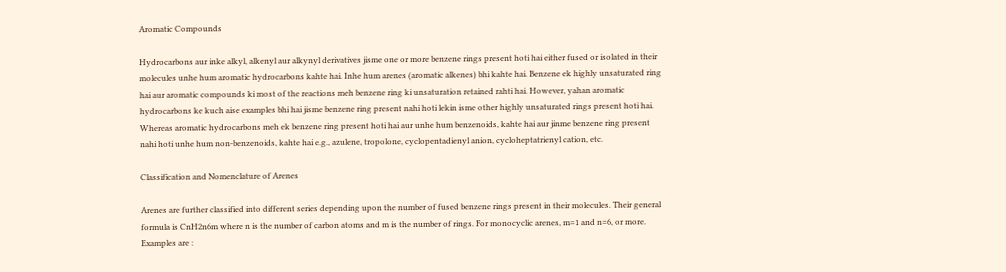Aromatic Compounds

Hydrocarbons aur inke alkyl, alkenyl aur alkynyl derivatives jisme one or more benzene rings present hoti hai either fused or isolated in their molecules unhe hum aromatic hydrocarbons kahte hai. Inhe hum arenes (aromatic alkenes) bhi kahte hai. Benzene ek highly unsaturated ring hai aur aromatic compounds ki most of the reactions meh benzene ring ki unsaturation retained rahti hai. However, yahan aromatic hydrocarbons ke kuch aise examples bhi hai jisme benzene ring present nahi hoti lekin isme other highly unsaturated rings present hoti hai. Whereas aromatic hydrocarbons meh ek benzene ring present hoti hai aur unhe hum benzenoids, kahte hai aur jinme benzene ring present nahi hoti unhe hum non-benzenoids, kahte hai e.g., azulene, tropolone, cyclopentadienyl anion, cycloheptatrienyl cation, etc.

Classification and Nomenclature of Arenes

Arenes are further classified into different series depending upon the number of fused benzene rings present in their molecules. Their general formula is CnH2n6m where n is the number of carbon atoms and m is the number of rings. For monocyclic arenes, m=1 and n=6, or more. Examples are :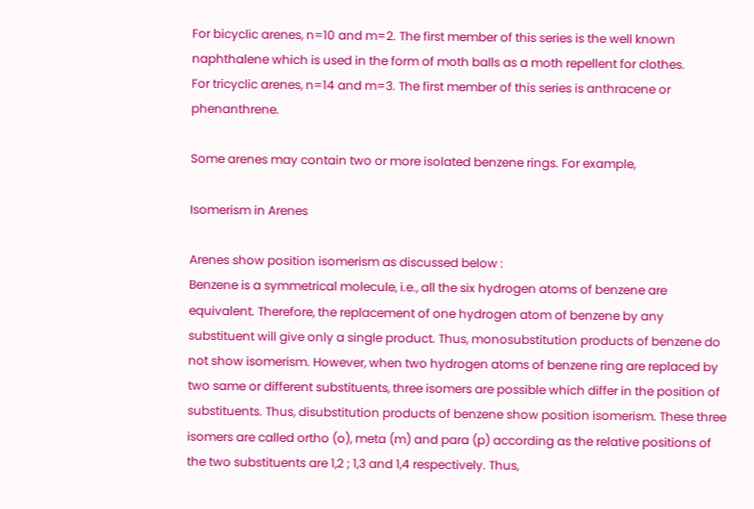For bicyclic arenes, n=10 and m=2. The first member of this series is the well known naphthalene which is used in the form of moth balls as a moth repellent for clothes.
For tricyclic arenes, n=14 and m=3. The first member of this series is anthracene or phenanthrene.

Some arenes may contain two or more isolated benzene rings. For example,

Isomerism in Arenes

Arenes show position isomerism as discussed below :
Benzene is a symmetrical molecule, i.e., all the six hydrogen atoms of benzene are equivalent. Therefore, the replacement of one hydrogen atom of benzene by any substituent will give only a single product. Thus, monosubstitution products of benzene do not show isomerism. However, when two hydrogen atoms of benzene ring are replaced by two same or different substituents, three isomers are possible which differ in the position of substituents. Thus, disubstitution products of benzene show position isomerism. These three isomers are called ortho (o), meta (m) and para (p) according as the relative positions of the two substituents are 1,2 ; 1,3 and 1,4 respectively. Thus,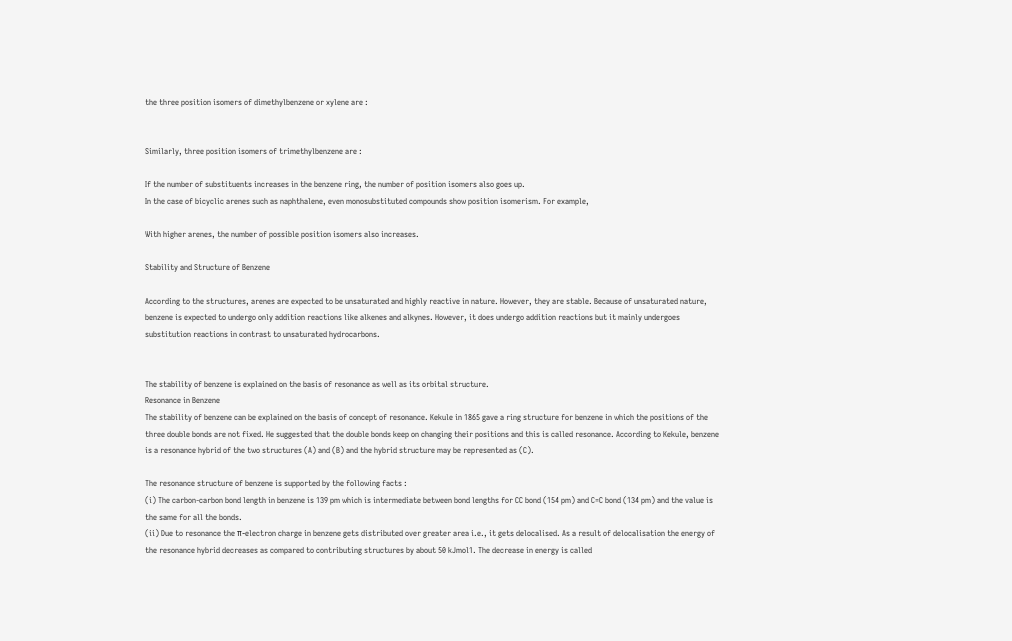the three position isomers of dimethylbenzene or xylene are :


Similarly, three position isomers of trimethylbenzene are :

If the number of substituents increases in the benzene ring, the number of position isomers also goes up.
In the case of bicyclic arenes such as naphthalene, even monosubstituted compounds show position isomerism. For example,

With higher arenes, the number of possible position isomers also increases.

Stability and Structure of Benzene

According to the structures, arenes are expected to be unsaturated and highly reactive in nature. However, they are stable. Because of unsaturated nature, benzene is expected to undergo only addition reactions like alkenes and alkynes. However, it does undergo addition reactions but it mainly undergoes substitution reactions in contrast to unsaturated hydrocarbons.


The stability of benzene is explained on the basis of resonance as well as its orbital structure.
Resonance in Benzene
The stability of benzene can be explained on the basis of concept of resonance. Kekule in 1865 gave a ring structure for benzene in which the positions of the three double bonds are not fixed. He suggested that the double bonds keep on changing their positions and this is called resonance. According to Kekule, benzene is a resonance hybrid of the two structures (A) and (B) and the hybrid structure may be represented as (C).

The resonance structure of benzene is supported by the following facts :
(i) The carbon-carbon bond length in benzene is 139 pm which is intermediate between bond lengths for CC bond (154 pm) and C=C bond (134 pm) and the value is the same for all the bonds.
(ii) Due to resonance the π-electron charge in benzene gets distributed over greater area i.e., it gets delocalised. As a result of delocalisation the energy of the resonance hybrid decreases as compared to contributing structures by about 50 kJmol1. The decrease in energy is called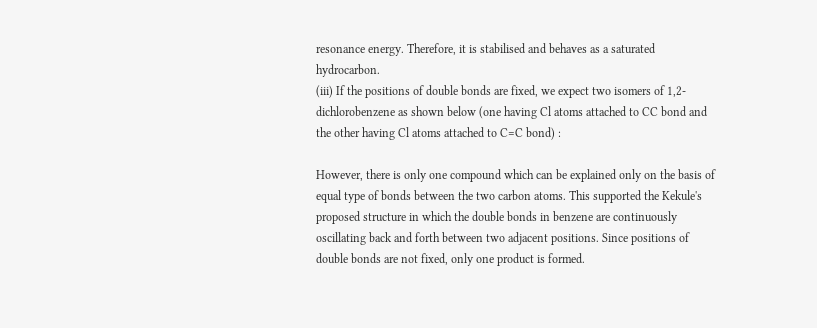resonance energy. Therefore, it is stabilised and behaves as a saturated hydrocarbon.
(iii) If the positions of double bonds are fixed, we expect two isomers of 1,2-dichlorobenzene as shown below (one having Cl atoms attached to CC bond and the other having Cl atoms attached to C=C bond) :

However, there is only one compound which can be explained only on the basis of equal type of bonds between the two carbon atoms. This supported the Kekule's proposed structure in which the double bonds in benzene are continuously oscillating back and forth between two adjacent positions. Since positions of double bonds are not fixed, only one product is formed.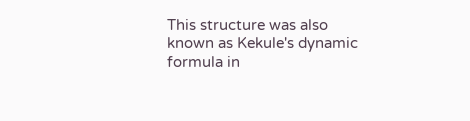This structure was also known as Kekule's dynamic formula in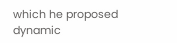which he proposed dynamic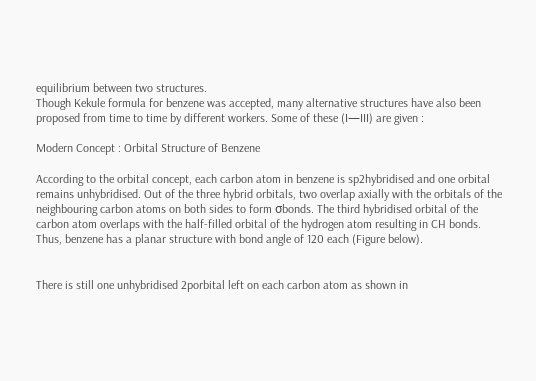equilibrium between two structures.
Though Kekule formula for benzene was accepted, many alternative structures have also been proposed from time to time by different workers. Some of these (I—III) are given :

Modern Concept : Orbital Structure of Benzene

According to the orbital concept, each carbon atom in benzene is sp2hybridised and one orbital remains unhybridised. Out of the three hybrid orbitals, two overlap axially with the orbitals of the neighbouring carbon atoms on both sides to form σbonds. The third hybridised orbital of the carbon atom overlaps with the half-filled orbital of the hydrogen atom resulting in CH bonds. Thus, benzene has a planar structure with bond angle of 120 each (Figure below).


There is still one unhybridised 2porbital left on each carbon atom as shown in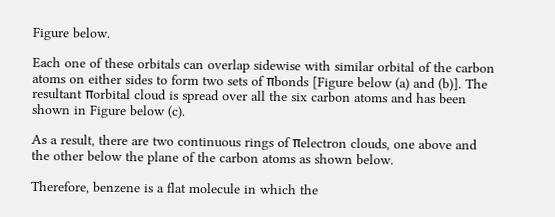Figure below.

Each one of these orbitals can overlap sidewise with similar orbital of the carbon atoms on either sides to form two sets of πbonds [Figure below (a) and (b)]. The resultant πorbital cloud is spread over all the six carbon atoms and has been shown in Figure below (c).

As a result, there are two continuous rings of πelectron clouds, one above and the other below the plane of the carbon atoms as shown below.

Therefore, benzene is a flat molecule in which the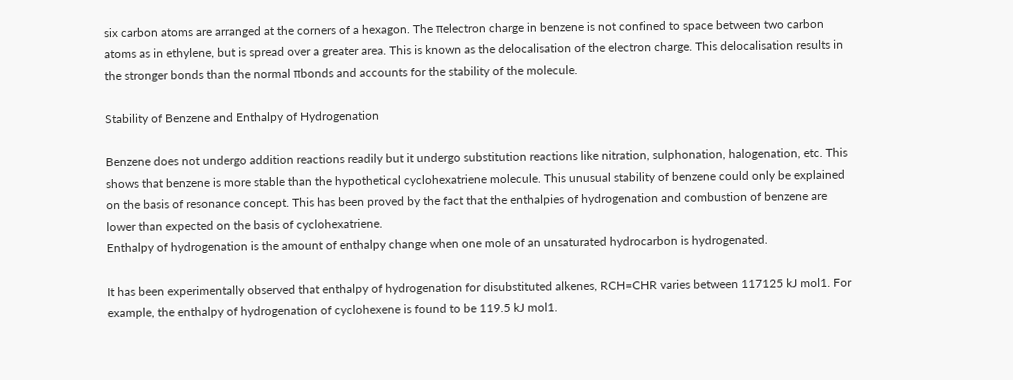six carbon atoms are arranged at the corners of a hexagon. The πelectron charge in benzene is not confined to space between two carbon atoms as in ethylene, but is spread over a greater area. This is known as the delocalisation of the electron charge. This delocalisation results in the stronger bonds than the normal πbonds and accounts for the stability of the molecule.

Stability of Benzene and Enthalpy of Hydrogenation

Benzene does not undergo addition reactions readily but it undergo substitution reactions like nitration, sulphonation, halogenation, etc. This shows that benzene is more stable than the hypothetical cyclohexatriene molecule. This unusual stability of benzene could only be explained on the basis of resonance concept. This has been proved by the fact that the enthalpies of hydrogenation and combustion of benzene are lower than expected on the basis of cyclohexatriene.
Enthalpy of hydrogenation is the amount of enthalpy change when one mole of an unsaturated hydrocarbon is hydrogenated.

It has been experimentally observed that enthalpy of hydrogenation for disubstituted alkenes, RCH=CHR varies between 117125 kJ mol1. For example, the enthalpy of hydrogenation of cyclohexene is found to be 119.5 kJ mol1.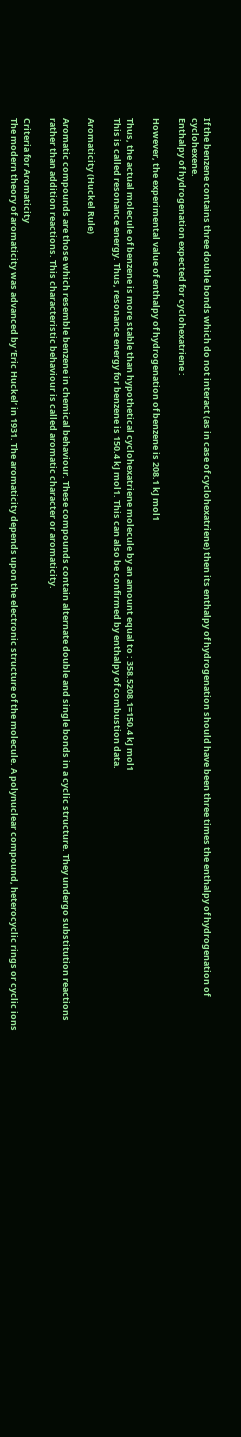If the benzene contains three double bonds which do not interact (as in case of cyclohexatriene) then its enthalpy of hydrogenation should have been three times the enthalpy of hydrogenation of cyclohexene.
Enthalpy of hydrogenation expected for cyclohexatriene :

However, the experimental value of enthalpy of hydrogenation of benzene is 208.1 kJ mol1

Thus, the actual molecule of benzene is more stable than hypothetical cyclohexatriene molecule by an amount equal to : 358.5208.1=150.4 kJ mol1
This is called resonance energy. Thus, resonance energy for benzene is 150.4 kJ mol1. This can also be confirmed by enthalpy of combustion data.

Aromaticity (Huckel Rule)

Aromatic compounds are those which resemble benzene in chemical behaviour. These compounds contain alternate double and single bonds in a cyclic structure. They undergo substitution reactions rather than addition reactions. This characteristic behaviour is called aromatic character or aromaticity.

Criteria for Aromaticity
The modern theory of aromaticity was advanced by ‘Eric Huckel’ in 1931. The aromaticity depends upon the electronic structure of the molecule. A polynuclear compound, heterocyclic rings or cyclic ions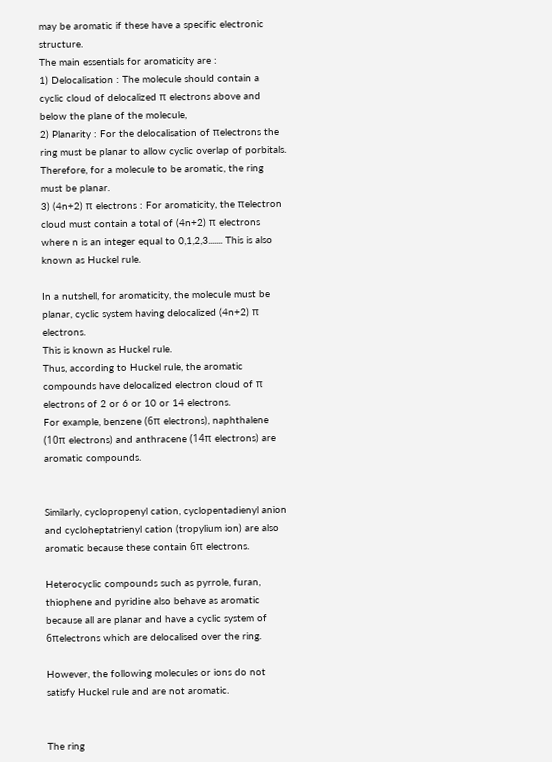may be aromatic if these have a specific electronic structure.
The main essentials for aromaticity are :
1) Delocalisation : The molecule should contain a cyclic cloud of delocalized π electrons above and below the plane of the molecule,
2) Planarity : For the delocalisation of πelectrons the ring must be planar to allow cyclic overlap of porbitals. Therefore, for a molecule to be aromatic, the ring must be planar.
3) (4n+2) π electrons : For aromaticity, the πelectron cloud must contain a total of (4n+2) π electrons where n is an integer equal to 0,1,2,3....... This is also known as Huckel rule.

In a nutshell, for aromaticity, the molecule must be planar, cyclic system having delocalized (4n+2) π electrons.
This is known as Huckel rule.
Thus, according to Huckel rule, the aromatic compounds have delocalized electron cloud of π electrons of 2 or 6 or 10 or 14 electrons.
For example, benzene (6π electrons), naphthalene (10π electrons) and anthracene (14π electrons) are aromatic compounds.


Similarly, cyclopropenyl cation, cyclopentadienyl anion and cycloheptatrienyl cation (tropylium ion) are also aromatic because these contain 6π electrons.

Heterocyclic compounds such as pyrrole, furan, thiophene and pyridine also behave as aromatic because all are planar and have a cyclic system of 6πelectrons which are delocalised over the ring.

However, the following molecules or ions do not satisfy Huckel rule and are not aromatic.


The ring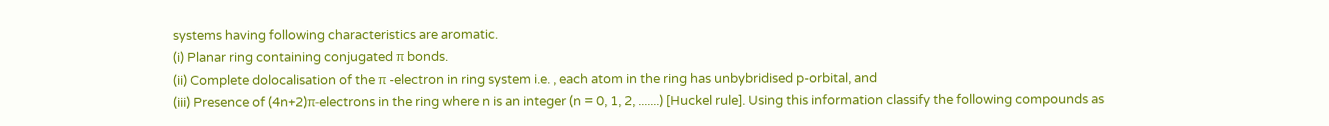systems having following characteristics are aromatic.
(i) Planar ring containing conjugated π bonds.
(ii) Complete dolocalisation of the π -electron in ring system i.e. , each atom in the ring has unbybridised p-orbital, and
(iii) Presence of (4n+2)π-electrons in the ring where n is an integer (n = 0, 1, 2, .......) [Huckel rule]. Using this information classify the following compounds as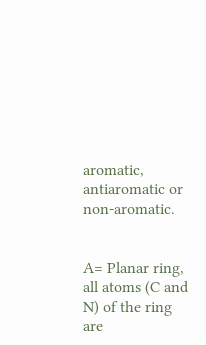aromatic, antiaromatic or non-aromatic.


A= Planar ring, all atoms (C and N) of the ring are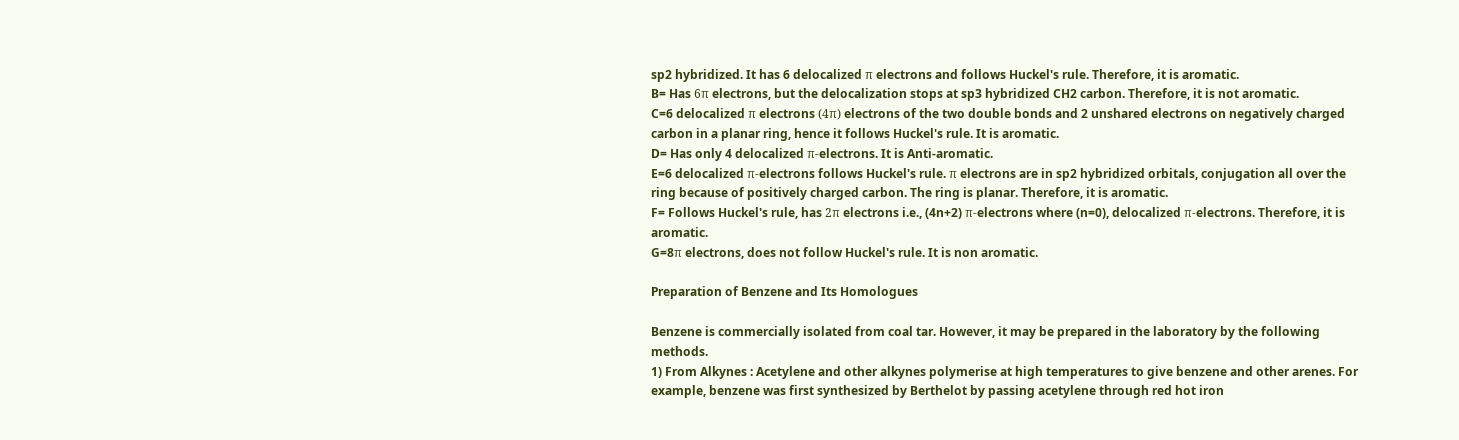sp2 hybridized. It has 6 delocalized π electrons and follows Huckel's rule. Therefore, it is aromatic.
B= Has 6π electrons, but the delocalization stops at sp3 hybridized CH2 carbon. Therefore, it is not aromatic.
C=6 delocalized π electrons (4π) electrons of the two double bonds and 2 unshared electrons on negatively charged carbon in a planar ring, hence it follows Huckel's rule. It is aromatic.
D= Has only 4 delocalized π-electrons. It is Anti-aromatic.
E=6 delocalized π-electrons follows Huckel's rule. π electrons are in sp2 hybridized orbitals, conjugation all over the ring because of positively charged carbon. The ring is planar. Therefore, it is aromatic.
F= Follows Huckel's rule, has 2π electrons i.e., (4n+2) π-electrons where (n=0), delocalized π-electrons. Therefore, it is aromatic.
G=8π electrons, does not follow Huckel's rule. It is non aromatic.

Preparation of Benzene and Its Homologues

Benzene is commercially isolated from coal tar. However, it may be prepared in the laboratory by the following methods.
1) From Alkynes : Acetylene and other alkynes polymerise at high temperatures to give benzene and other arenes. For example, benzene was first synthesized by Berthelot by passing acetylene through red hot iron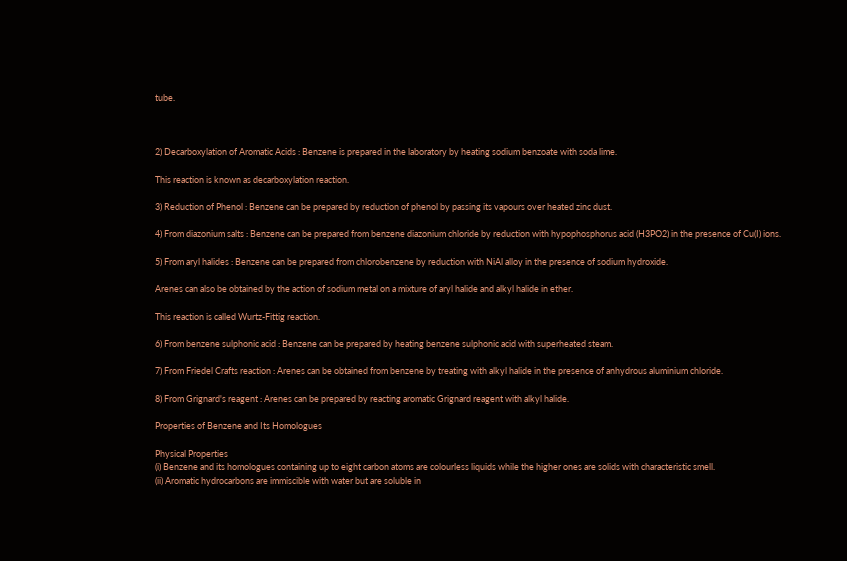tube.



2) Decarboxylation of Aromatic Acids : Benzene is prepared in the laboratory by heating sodium benzoate with soda lime.

This reaction is known as decarboxylation reaction.

3) Reduction of Phenol : Benzene can be prepared by reduction of phenol by passing its vapours over heated zinc dust.

4) From diazonium salts : Benzene can be prepared from benzene diazonium chloride by reduction with hypophosphorus acid (H3PO2) in the presence of Cu(I) ions.

5) From aryl halides : Benzene can be prepared from chlorobenzene by reduction with NiAl alloy in the presence of sodium hydroxide.

Arenes can also be obtained by the action of sodium metal on a mixture of aryl halide and alkyl halide in ether.

This reaction is called Wurtz-Fittig reaction.

6) From benzene sulphonic acid : Benzene can be prepared by heating benzene sulphonic acid with superheated steam.

7) From Friedel Crafts reaction : Arenes can be obtained from benzene by treating with alkyl halide in the presence of anhydrous aluminium chloride.

8) From Grignard's reagent : Arenes can be prepared by reacting aromatic Grignard reagent with alkyl halide.

Properties of Benzene and Its Homologues

Physical Properties
(i) Benzene and its homologues containing up to eight carbon atoms are colourless liquids while the higher ones are solids with characteristic smell.
(ii) Aromatic hydrocarbons are immiscible with water but are soluble in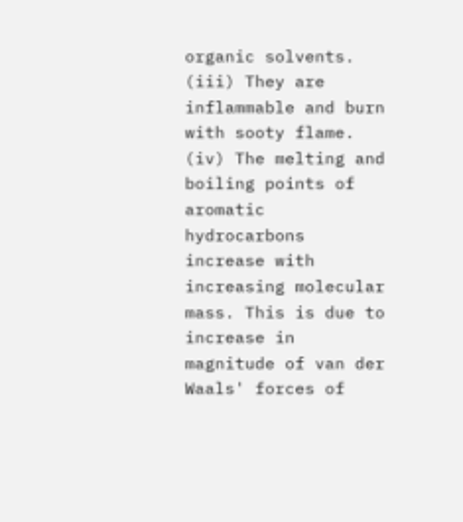organic solvents.
(iii) They are inflammable and burn with sooty flame.
(iv) The melting and boiling points of aromatic hydrocarbons increase with increasing molecular mass. This is due to increase in magnitude of van der Waals' forces of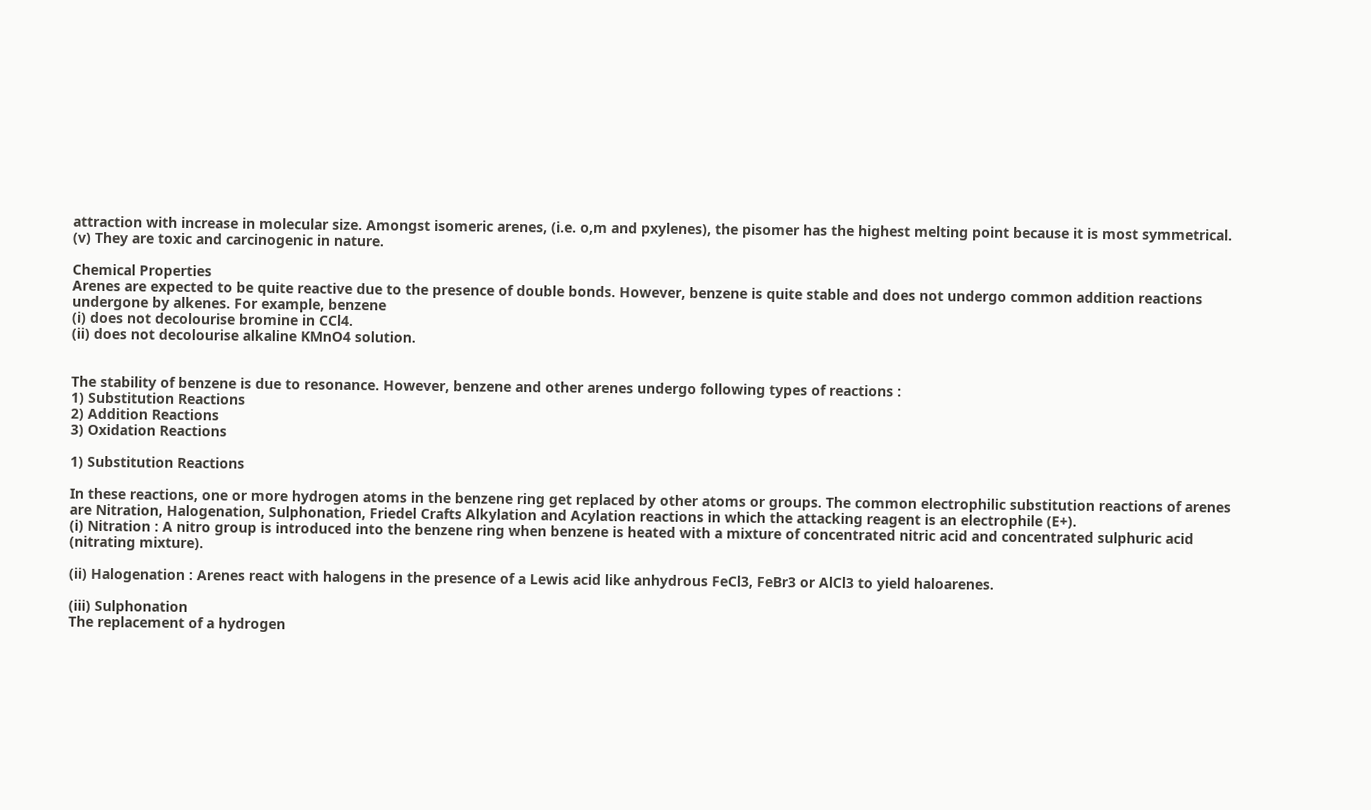attraction with increase in molecular size. Amongst isomeric arenes, (i.e. o,m and pxylenes), the pisomer has the highest melting point because it is most symmetrical.
(v) They are toxic and carcinogenic in nature.

Chemical Properties
Arenes are expected to be quite reactive due to the presence of double bonds. However, benzene is quite stable and does not undergo common addition reactions undergone by alkenes. For example, benzene
(i) does not decolourise bromine in CCl4.
(ii) does not decolourise alkaline KMnO4 solution.


The stability of benzene is due to resonance. However, benzene and other arenes undergo following types of reactions :
1) Substitution Reactions
2) Addition Reactions
3) Oxidation Reactions

1) Substitution Reactions

In these reactions, one or more hydrogen atoms in the benzene ring get replaced by other atoms or groups. The common electrophilic substitution reactions of arenes are Nitration, Halogenation, Sulphonation, Friedel Crafts Alkylation and Acylation reactions in which the attacking reagent is an electrophile (E+).
(i) Nitration : A nitro group is introduced into the benzene ring when benzene is heated with a mixture of concentrated nitric acid and concentrated sulphuric acid (nitrating mixture).

(ii) Halogenation : Arenes react with halogens in the presence of a Lewis acid like anhydrous FeCl3, FeBr3 or AlCl3 to yield haloarenes.

(iii) Sulphonation
The replacement of a hydrogen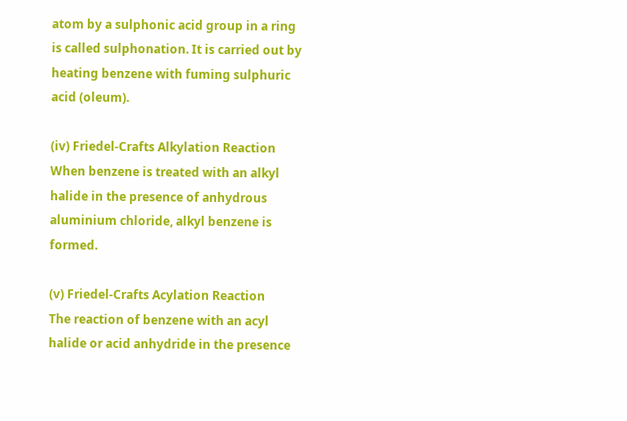atom by a sulphonic acid group in a ring is called sulphonation. It is carried out by heating benzene with fuming sulphuric acid (oleum).

(iv) Friedel-Crafts Alkylation Reaction
When benzene is treated with an alkyl halide in the presence of anhydrous aluminium chloride, alkyl benzene is formed.

(v) Friedel-Crafts Acylation Reaction
The reaction of benzene with an acyl halide or acid anhydride in the presence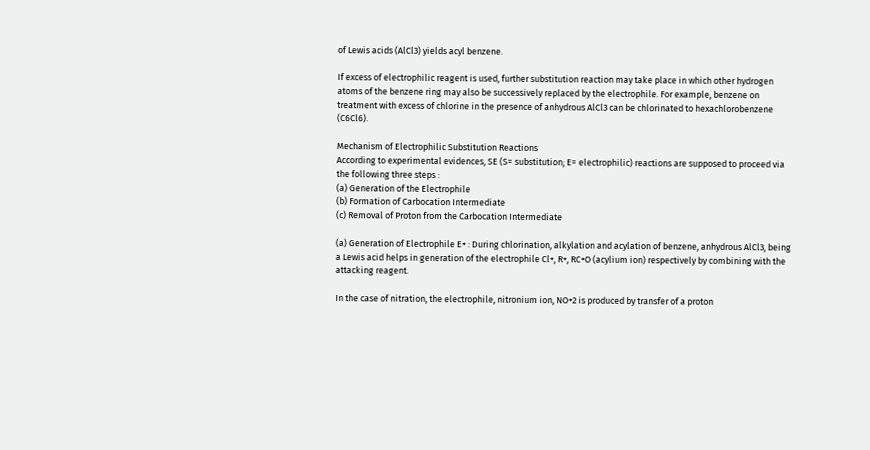of Lewis acids (AlCl3) yields acyl benzene.

If excess of electrophilic reagent is used, further substitution reaction may take place in which other hydrogen atoms of the benzene ring may also be successively replaced by the electrophile. For example, benzene on treatment with excess of chlorine in the presence of anhydrous AlCl3 can be chlorinated to hexachlorobenzene (C6Cl6).

Mechanism of Electrophilic Substitution Reactions
According to experimental evidences, SE (S= substitution; E= electrophilic) reactions are supposed to proceed via the following three steps :
(a) Generation of the Electrophile
(b) Formation of Carbocation Intermediate
(c) Removal of Proton from the Carbocation Intermediate

(a) Generation of Electrophile E+ : During chlorination, alkylation and acylation of benzene, anhydrous AlCl3, being a Lewis acid helps in generation of the electrophile Cl+, R+, RC+O (acylium ion) respectively by combining with the attacking reagent.

In the case of nitration, the electrophile, nitronium ion, NO+2 is produced by transfer of a proton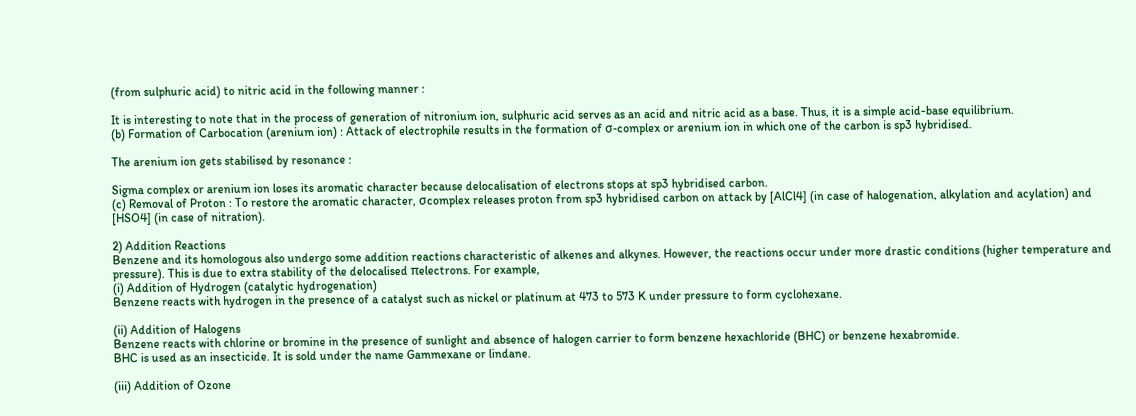(from sulphuric acid) to nitric acid in the following manner :

It is interesting to note that in the process of generation of nitronium ion, sulphuric acid serves as an acid and nitric acid as a base. Thus, it is a simple acid-base equilibrium.
(b) Formation of Carbocation (arenium ion) : Attack of electrophile results in the formation of σ-complex or arenium ion in which one of the carbon is sp3 hybridised.

The arenium ion gets stabilised by resonance :

Sigma complex or arenium ion loses its aromatic character because delocalisation of electrons stops at sp3 hybridised carbon.
(c) Removal of Proton : To restore the aromatic character, σcomplex releases proton from sp3 hybridised carbon on attack by [AlCl4] (in case of halogenation, alkylation and acylation) and [HSO4] (in case of nitration).

2) Addition Reactions
Benzene and its homologous also undergo some addition reactions characteristic of alkenes and alkynes. However, the reactions occur under more drastic conditions (higher temperature and pressure). This is due to extra stability of the delocalised πelectrons. For example,
(i) Addition of Hydrogen (catalytic hydrogenation)
Benzene reacts with hydrogen in the presence of a catalyst such as nickel or platinum at 473 to 573 K under pressure to form cyclohexane.

(ii) Addition of Halogens
Benzene reacts with chlorine or bromine in the presence of sunlight and absence of halogen carrier to form benzene hexachloride (BHC) or benzene hexabromide.
BHC is used as an insecticide. It is sold under the name Gammexane or lindane.

(iii) Addition of Ozone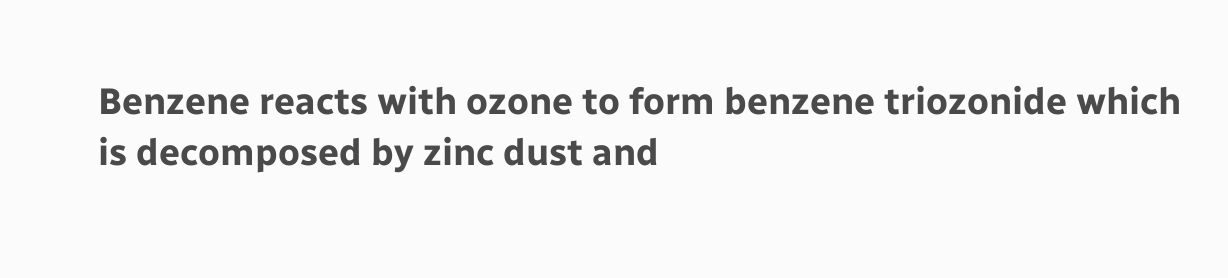Benzene reacts with ozone to form benzene triozonide which is decomposed by zinc dust and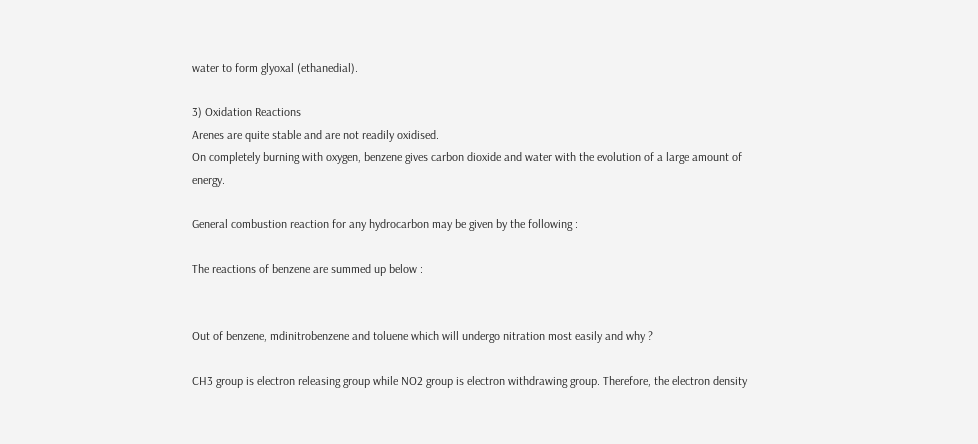water to form glyoxal (ethanedial).

3) Oxidation Reactions
Arenes are quite stable and are not readily oxidised.
On completely burning with oxygen, benzene gives carbon dioxide and water with the evolution of a large amount of energy.

General combustion reaction for any hydrocarbon may be given by the following :

The reactions of benzene are summed up below :


Out of benzene, mdinitrobenzene and toluene which will undergo nitration most easily and why ?

CH3 group is electron releasing group while NO2 group is electron withdrawing group. Therefore, the electron density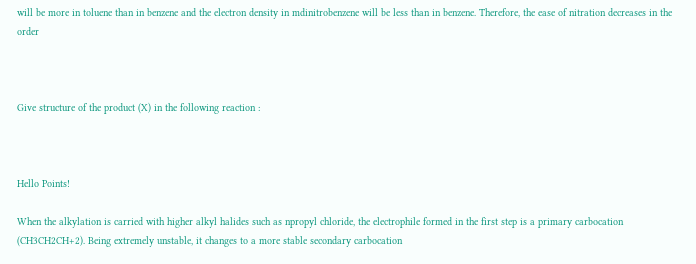will be more in toluene than in benzene and the electron density in mdinitrobenzene will be less than in benzene. Therefore, the ease of nitration decreases in the order



Give structure of the product (X) in the following reaction :



Hello Points!

When the alkylation is carried with higher alkyl halides such as npropyl chloride, the electrophile formed in the first step is a primary carbocation (CH3CH2CH+2). Being extremely unstable, it changes to a more stable secondary carbocation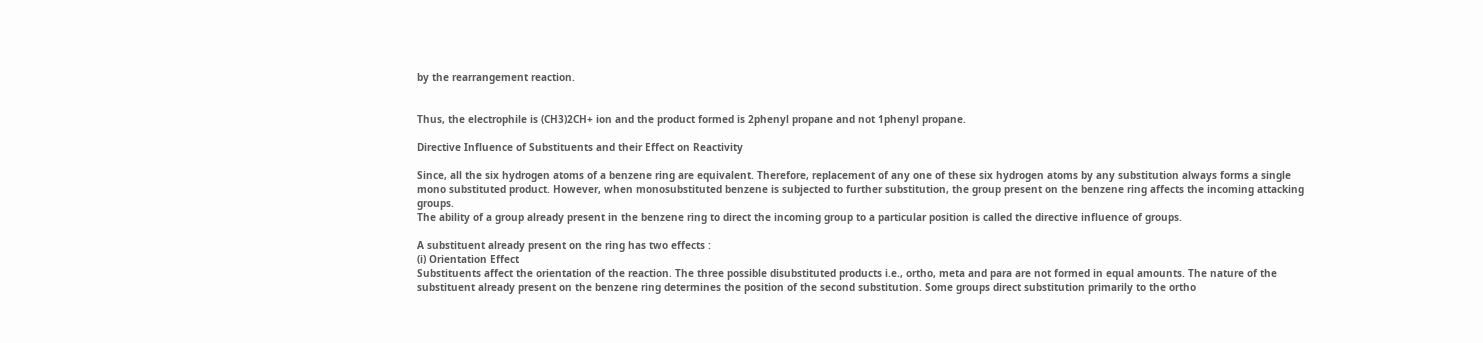by the rearrangement reaction.


Thus, the electrophile is (CH3)2CH+ ion and the product formed is 2phenyl propane and not 1phenyl propane.

Directive Influence of Substituents and their Effect on Reactivity

Since, all the six hydrogen atoms of a benzene ring are equivalent. Therefore, replacement of any one of these six hydrogen atoms by any substitution always forms a single mono substituted product. However, when monosubstituted benzene is subjected to further substitution, the group present on the benzene ring affects the incoming attacking groups.
The ability of a group already present in the benzene ring to direct the incoming group to a particular position is called the directive influence of groups.

A substituent already present on the ring has two effects :
(i) Orientation Effect
Substituents affect the orientation of the reaction. The three possible disubstituted products i.e., ortho, meta and para are not formed in equal amounts. The nature of the substituent already present on the benzene ring determines the position of the second substitution. Some groups direct substitution primarily to the ortho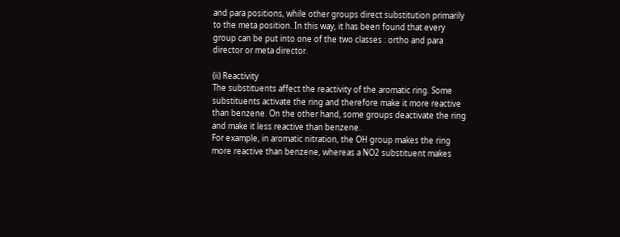and para positions, while other groups direct substitution primarily to the meta position. In this way, it has been found that every group can be put into one of the two classes : ortho and para director or meta director.

(ii) Reactivity
The substituents affect the reactivity of the aromatic ring. Some substituents activate the ring and therefore make it more reactive than benzene. On the other hand, some groups deactivate the ring and make it less reactive than benzene.
For example, in aromatic nitration, the OH group makes the ring more reactive than benzene, whereas a NO2 substituent makes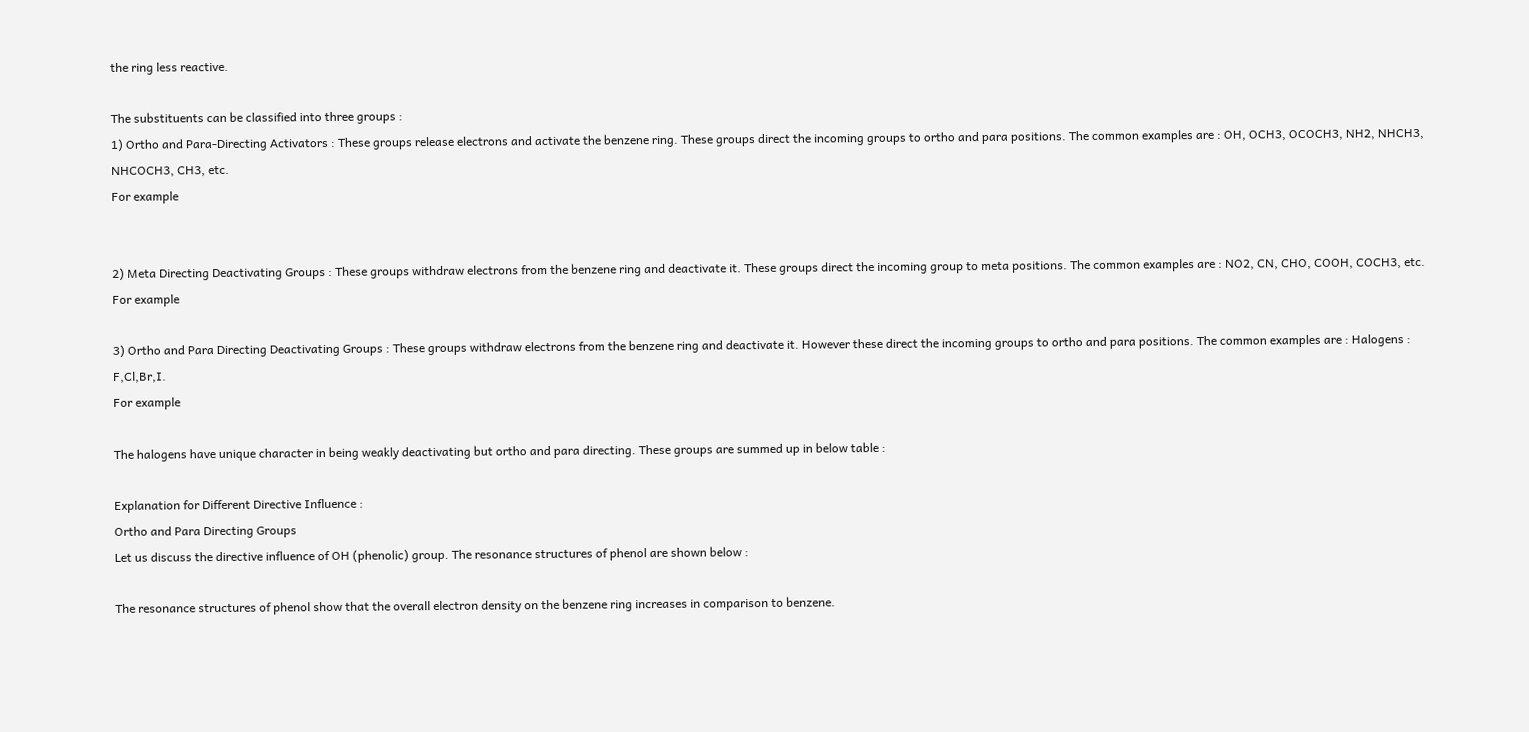the ring less reactive.

The substituents can be classified into three groups :
1) Ortho and Para-Directing Activators : These groups release electrons and activate the benzene ring. These groups direct the incoming groups to ortho and para positions. The common examples are : OH, OCH3, OCOCH3, NH2, NHCH3, NHCOCH3, CH3, etc.
For example


2) Meta Directing Deactivating Groups : These groups withdraw electrons from the benzene ring and deactivate it. These groups direct the incoming group to meta positions. The common examples are : NO2, CN, CHO, COOH, COCH3, etc.
For example

3) Ortho and Para Directing Deactivating Groups : These groups withdraw electrons from the benzene ring and deactivate it. However these direct the incoming groups to ortho and para positions. The common examples are : Halogens : F,Cl,Br,I.
For example

The halogens have unique character in being weakly deactivating but ortho and para directing. These groups are summed up in below table :

Explanation for Different Directive Influence :
Ortho and Para Directing Groups
Let us discuss the directive influence of OH (phenolic) group. The resonance structures of phenol are shown below :

The resonance structures of phenol show that the overall electron density on the benzene ring increases in comparison to benzene.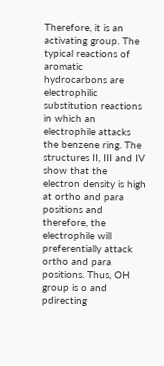Therefore, it is an activating group. The typical reactions of aromatic hydrocarbons are electrophilic substitution reactions in which an electrophile attacks the benzene ring. The structures II, III and IV show that the electron density is high at ortho and para positions and therefore, the electrophile will preferentially attack ortho and para positions. Thus, OH group is o and pdirecting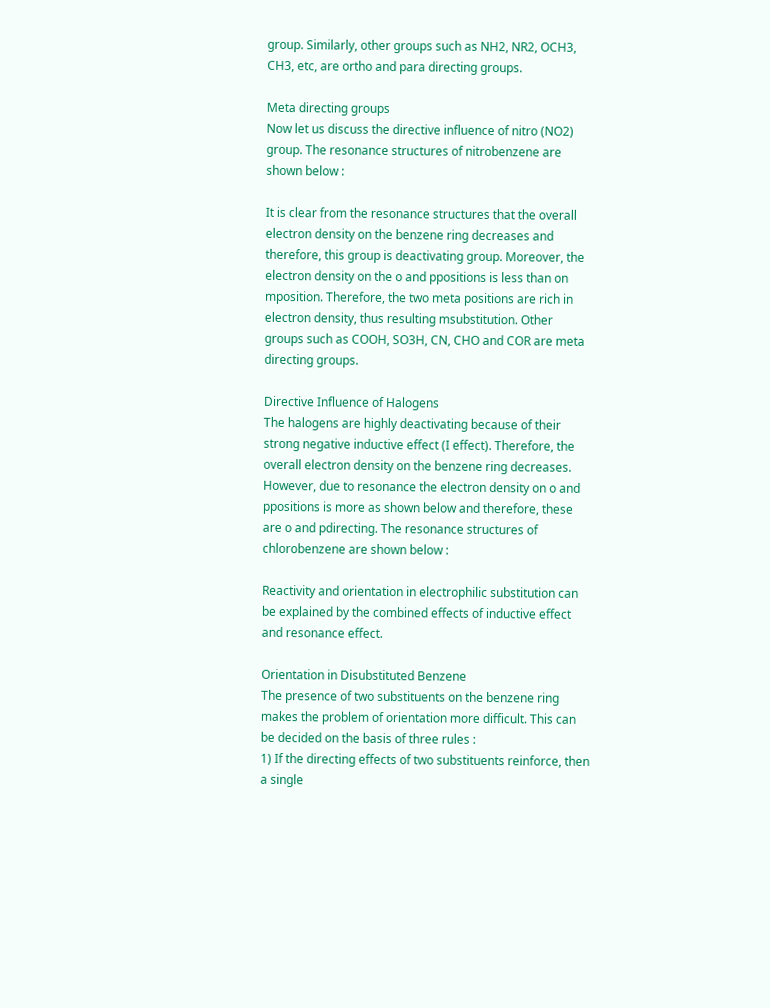group. Similarly, other groups such as NH2, NR2, OCH3, CH3, etc, are ortho and para directing groups.

Meta directing groups
Now let us discuss the directive influence of nitro (NO2) group. The resonance structures of nitrobenzene are shown below :

It is clear from the resonance structures that the overall electron density on the benzene ring decreases and therefore, this group is deactivating group. Moreover, the electron density on the o and ppositions is less than on mposition. Therefore, the two meta positions are rich in electron density, thus resulting msubstitution. Other groups such as COOH, SO3H, CN, CHO and COR are meta directing groups.

Directive Influence of Halogens
The halogens are highly deactivating because of their strong negative inductive effect (I effect). Therefore, the overall electron density on the benzene ring decreases. However, due to resonance the electron density on o and ppositions is more as shown below and therefore, these are o and pdirecting. The resonance structures of chlorobenzene are shown below :

Reactivity and orientation in electrophilic substitution can be explained by the combined effects of inductive effect and resonance effect.

Orientation in Disubstituted Benzene
The presence of two substituents on the benzene ring makes the problem of orientation more difficult. This can be decided on the basis of three rules :
1) If the directing effects of two substituents reinforce, then a single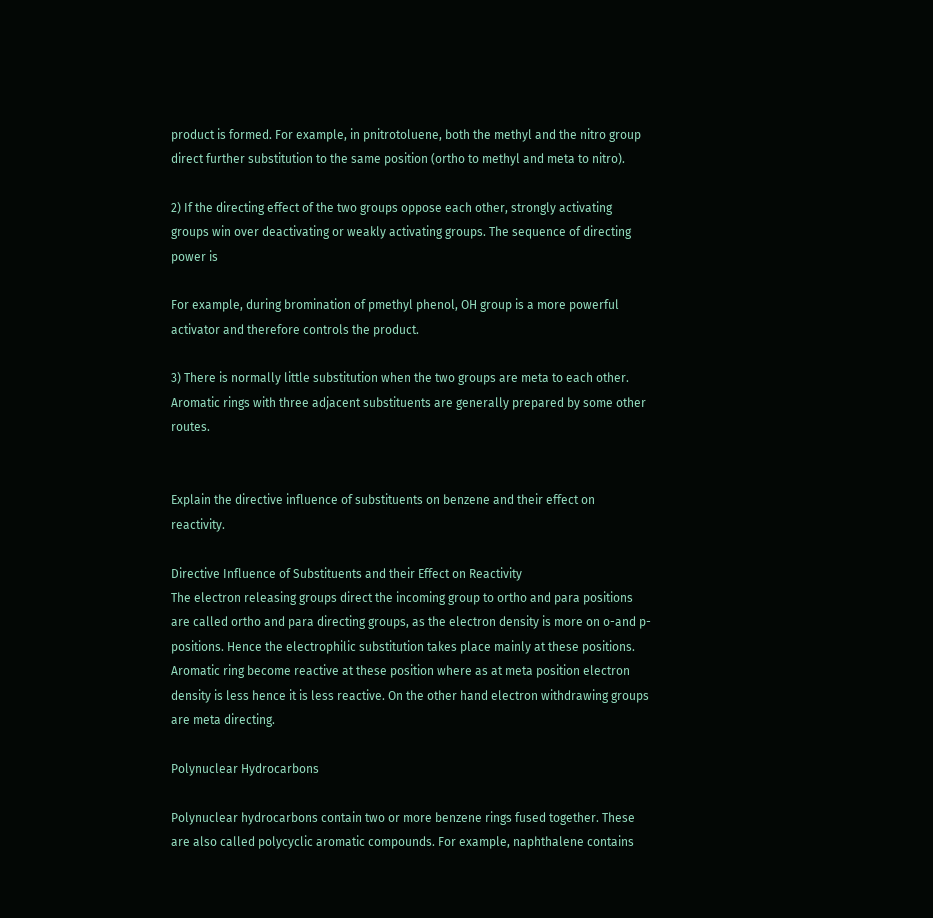product is formed. For example, in pnitrotoluene, both the methyl and the nitro group direct further substitution to the same position (ortho to methyl and meta to nitro).

2) If the directing effect of the two groups oppose each other, strongly activating groups win over deactivating or weakly activating groups. The sequence of directing power is

For example, during bromination of pmethyl phenol, OH group is a more powerful activator and therefore controls the product.

3) There is normally little substitution when the two groups are meta to each other. Aromatic rings with three adjacent substituents are generally prepared by some other routes.


Explain the directive influence of substituents on benzene and their effect on reactivity.

Directive Influence of Substituents and their Effect on Reactivity
The electron releasing groups direct the incoming group to ortho and para positions are called ortho and para directing groups, as the electron density is more on o-and p-positions. Hence the electrophilic substitution takes place mainly at these positions. Aromatic ring become reactive at these position where as at meta position electron density is less hence it is less reactive. On the other hand electron withdrawing groups are meta directing.

Polynuclear Hydrocarbons

Polynuclear hydrocarbons contain two or more benzene rings fused together. These are also called polycyclic aromatic compounds. For example, naphthalene contains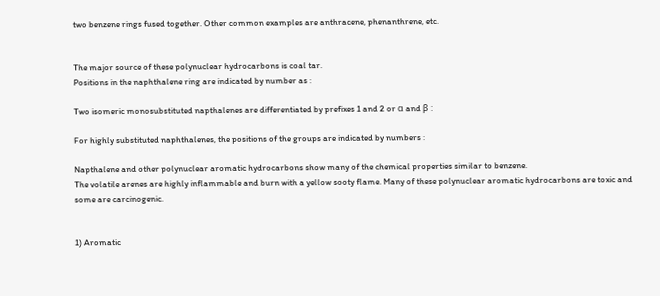two benzene rings fused together. Other common examples are anthracene, phenanthrene, etc.


The major source of these polynuclear hydrocarbons is coal tar.
Positions in the naphthalene ring are indicated by number as :

Two isomeric monosubstituted napthalenes are differentiated by prefixes 1 and 2 or α and β :

For highly substituted naphthalenes, the positions of the groups are indicated by numbers :

Napthalene and other polynuclear aromatic hydrocarbons show many of the chemical properties similar to benzene.
The volatile arenes are highly inflammable and burn with a yellow sooty flame. Many of these polynuclear aromatic hydrocarbons are toxic and some are carcinogenic.


1) Aromatic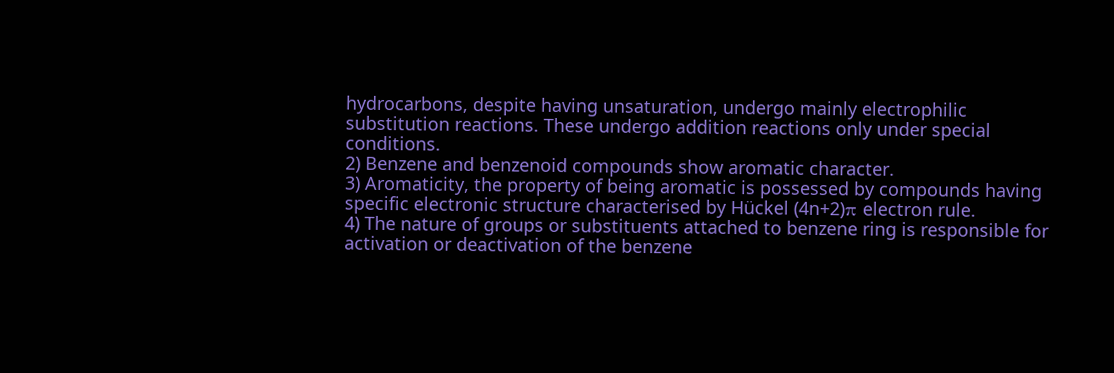hydrocarbons, despite having unsaturation, undergo mainly electrophilic substitution reactions. These undergo addition reactions only under special conditions.
2) Benzene and benzenoid compounds show aromatic character.
3) Aromaticity, the property of being aromatic is possessed by compounds having specific electronic structure characterised by Hückel (4n+2)π electron rule.
4) The nature of groups or substituents attached to benzene ring is responsible for activation or deactivation of the benzene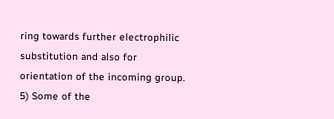ring towards further electrophilic substitution and also for orientation of the incoming group.
5) Some of the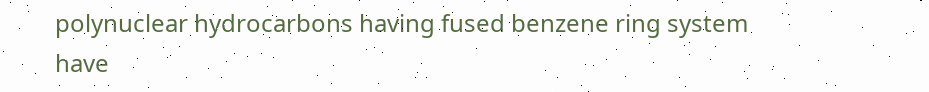polynuclear hydrocarbons having fused benzene ring system have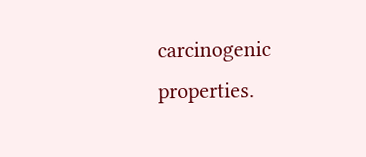carcinogenic properties.